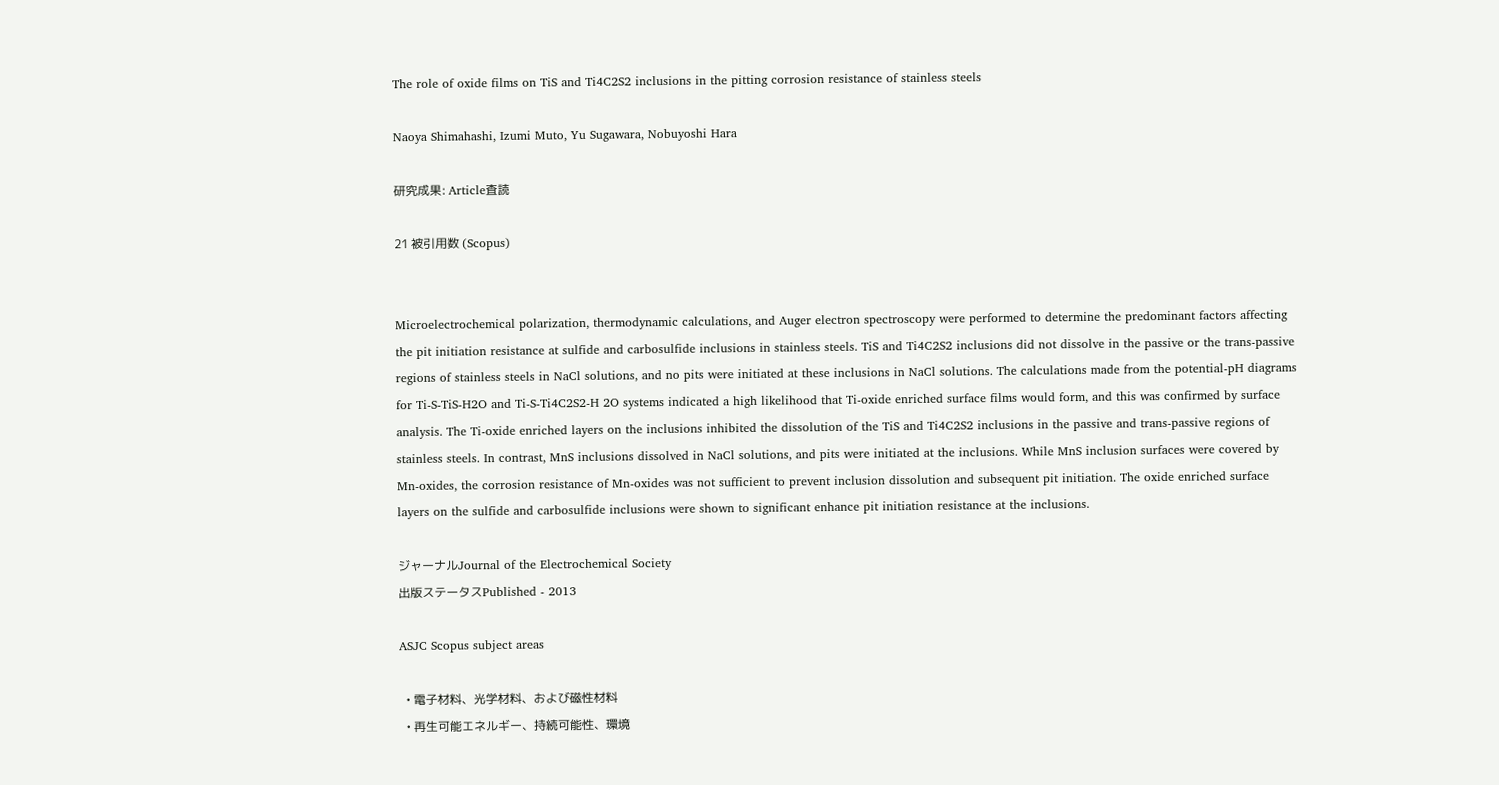The role of oxide films on TiS and Ti4C2S2 inclusions in the pitting corrosion resistance of stainless steels

Naoya Shimahashi, Izumi Muto, Yu Sugawara, Nobuyoshi Hara

研究成果: Article査読

21 被引用数 (Scopus)


Microelectrochemical polarization, thermodynamic calculations, and Auger electron spectroscopy were performed to determine the predominant factors affecting the pit initiation resistance at sulfide and carbosulfide inclusions in stainless steels. TiS and Ti4C2S2 inclusions did not dissolve in the passive or the trans-passive regions of stainless steels in NaCl solutions, and no pits were initiated at these inclusions in NaCl solutions. The calculations made from the potential-pH diagrams for Ti-S-TiS-H2O and Ti-S-Ti4C2S2-H 2O systems indicated a high likelihood that Ti-oxide enriched surface films would form, and this was confirmed by surface analysis. The Ti-oxide enriched layers on the inclusions inhibited the dissolution of the TiS and Ti4C2S2 inclusions in the passive and trans-passive regions of stainless steels. In contrast, MnS inclusions dissolved in NaCl solutions, and pits were initiated at the inclusions. While MnS inclusion surfaces were covered by Mn-oxides, the corrosion resistance of Mn-oxides was not sufficient to prevent inclusion dissolution and subsequent pit initiation. The oxide enriched surface layers on the sulfide and carbosulfide inclusions were shown to significant enhance pit initiation resistance at the inclusions.

ジャーナルJournal of the Electrochemical Society
出版ステータスPublished - 2013

ASJC Scopus subject areas

  • 電子材料、光学材料、および磁性材料
  • 再生可能エネルギー、持続可能性、環境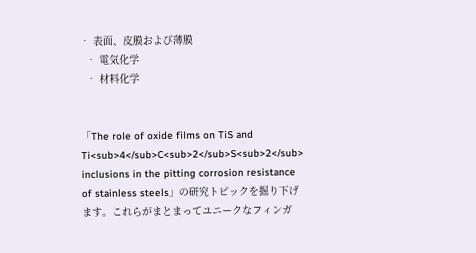• 表面、皮膜および薄膜
  • 電気化学
  • 材料化学


「The role of oxide films on TiS and Ti<sub>4</sub>C<sub>2</sub>S<sub>2</sub> inclusions in the pitting corrosion resistance of stainless steels」の研究トピックを掘り下げます。これらがまとまってユニークなフィンガ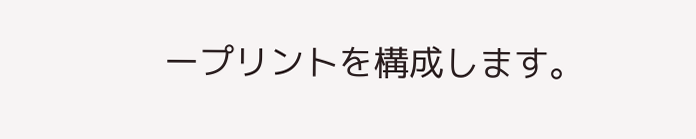ープリントを構成します。